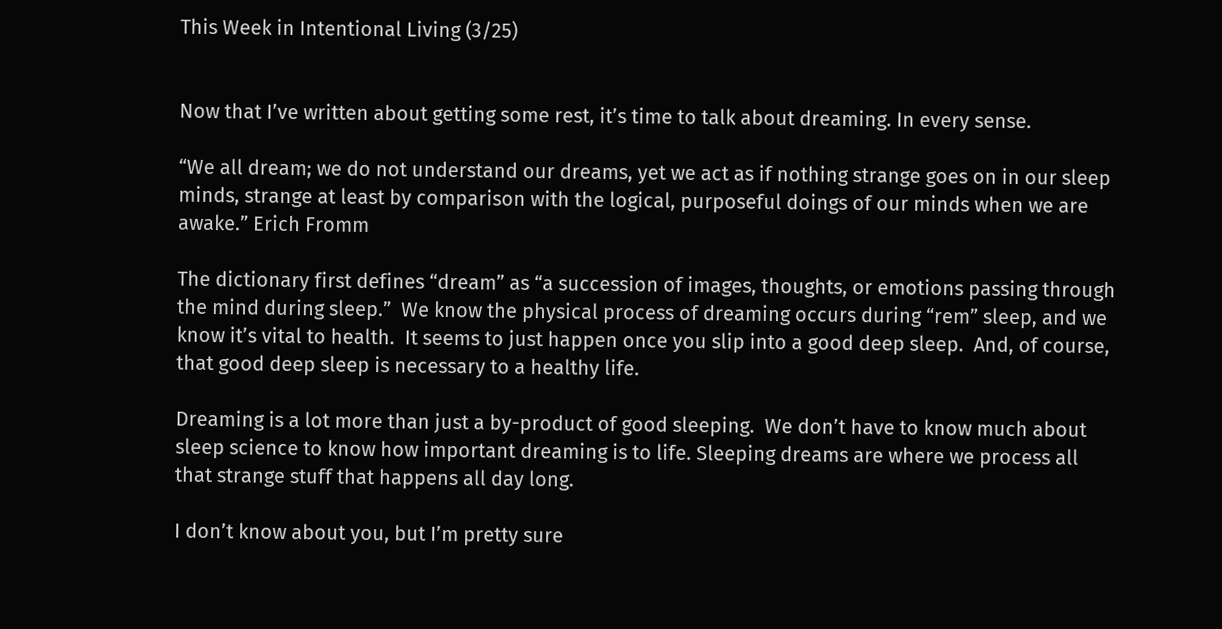This Week in Intentional Living (3/25)


Now that I’ve written about getting some rest, it’s time to talk about dreaming. In every sense.

“We all dream; we do not understand our dreams, yet we act as if nothing strange goes on in our sleep minds, strange at least by comparison with the logical, purposeful doings of our minds when we are awake.” Erich Fromm

The dictionary first defines “dream” as “a succession of images, thoughts, or emotions passing through the mind during sleep.”  We know the physical process of dreaming occurs during “rem” sleep, and we know it’s vital to health.  It seems to just happen once you slip into a good deep sleep.  And, of course, that good deep sleep is necessary to a healthy life.

Dreaming is a lot more than just a by-product of good sleeping.  We don’t have to know much about sleep science to know how important dreaming is to life. Sleeping dreams are where we process all that strange stuff that happens all day long.

I don’t know about you, but I’m pretty sure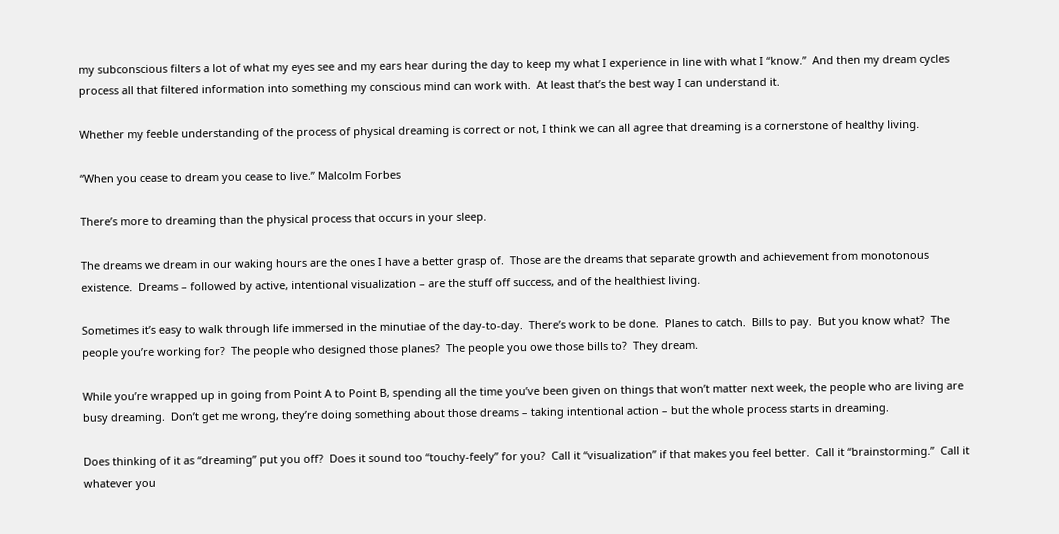my subconscious filters a lot of what my eyes see and my ears hear during the day to keep my what I experience in line with what I “know.”  And then my dream cycles process all that filtered information into something my conscious mind can work with.  At least that’s the best way I can understand it.

Whether my feeble understanding of the process of physical dreaming is correct or not, I think we can all agree that dreaming is a cornerstone of healthy living.

“When you cease to dream you cease to live.” Malcolm Forbes

There’s more to dreaming than the physical process that occurs in your sleep.

The dreams we dream in our waking hours are the ones I have a better grasp of.  Those are the dreams that separate growth and achievement from monotonous existence.  Dreams – followed by active, intentional visualization – are the stuff off success, and of the healthiest living.

Sometimes it’s easy to walk through life immersed in the minutiae of the day-to-day.  There’s work to be done.  Planes to catch.  Bills to pay.  But you know what?  The people you’re working for?  The people who designed those planes?  The people you owe those bills to?  They dream.

While you’re wrapped up in going from Point A to Point B, spending all the time you’ve been given on things that won’t matter next week, the people who are living are busy dreaming.  Don’t get me wrong, they’re doing something about those dreams – taking intentional action – but the whole process starts in dreaming.

Does thinking of it as “dreaming” put you off?  Does it sound too “touchy-feely” for you?  Call it “visualization” if that makes you feel better.  Call it “brainstorming.”  Call it whatever you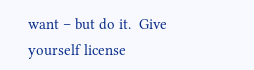want – but do it.  Give yourself license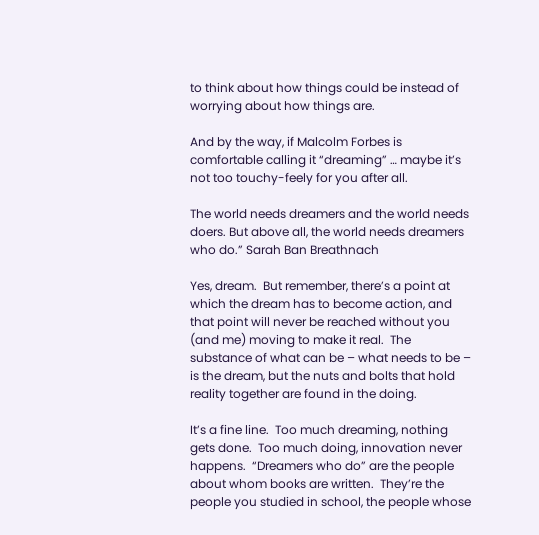to think about how things could be instead of worrying about how things are.

And by the way, if Malcolm Forbes is comfortable calling it “dreaming” … maybe it’s not too touchy-feely for you after all.

The world needs dreamers and the world needs doers. But above all, the world needs dreamers who do.” Sarah Ban Breathnach

Yes, dream.  But remember, there’s a point at which the dream has to become action, and that point will never be reached without you (and me) moving to make it real.  The substance of what can be – what needs to be – is the dream, but the nuts and bolts that hold reality together are found in the doing.

It’s a fine line.  Too much dreaming, nothing gets done.  Too much doing, innovation never happens.  “Dreamers who do” are the people about whom books are written.  They’re the people you studied in school, the people whose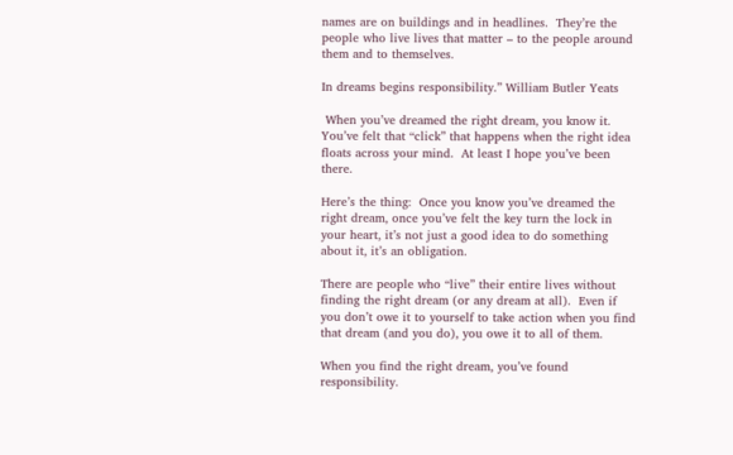names are on buildings and in headlines.  They’re the people who live lives that matter – to the people around them and to themselves.

In dreams begins responsibility.” William Butler Yeats

 When you’ve dreamed the right dream, you know it.  You’ve felt that “click” that happens when the right idea floats across your mind.  At least I hope you’ve been there.

Here’s the thing:  Once you know you’ve dreamed the right dream, once you’ve felt the key turn the lock in your heart, it’s not just a good idea to do something about it, it’s an obligation.

There are people who “live” their entire lives without finding the right dream (or any dream at all).  Even if you don’t owe it to yourself to take action when you find that dream (and you do), you owe it to all of them.

When you find the right dream, you’ve found responsibility.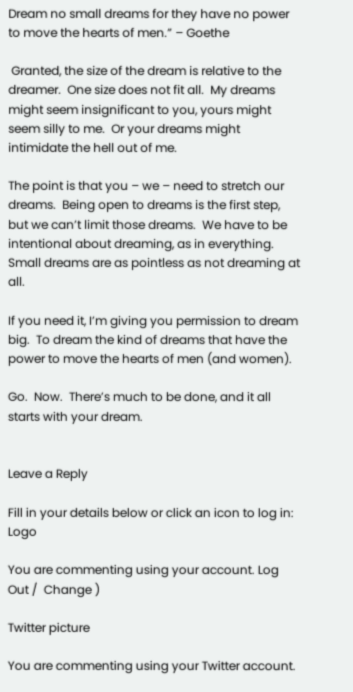Dream no small dreams for they have no power to move the hearts of men.” – Goethe

 Granted, the size of the dream is relative to the dreamer.  One size does not fit all.  My dreams might seem insignificant to you, yours might seem silly to me.  Or your dreams might intimidate the hell out of me.

The point is that you – we – need to stretch our dreams.  Being open to dreams is the first step, but we can’t limit those dreams.  We have to be intentional about dreaming, as in everything.  Small dreams are as pointless as not dreaming at all.

If you need it, I’m giving you permission to dream big.  To dream the kind of dreams that have the power to move the hearts of men (and women).

Go.  Now.  There’s much to be done, and it all starts with your dream.


Leave a Reply

Fill in your details below or click an icon to log in: Logo

You are commenting using your account. Log Out /  Change )

Twitter picture

You are commenting using your Twitter account.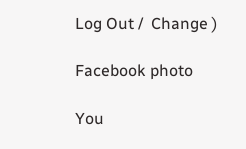Log Out /  Change )

Facebook photo

You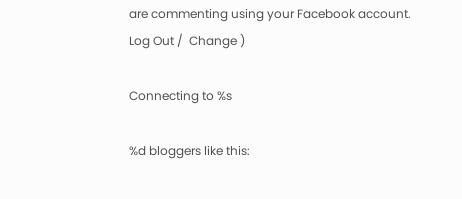are commenting using your Facebook account. Log Out /  Change )

Connecting to %s

%d bloggers like this: